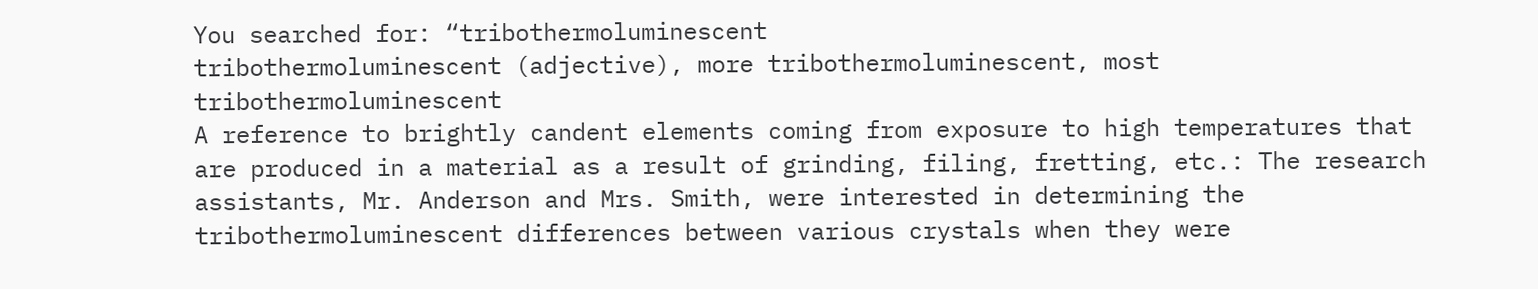You searched for: “tribothermoluminescent
tribothermoluminescent (adjective), more tribothermoluminescent, most tribothermoluminescent
A reference to brightly candent elements coming from exposure to high temperatures that are produced in a material as a result of grinding, filing, fretting, etc.: The research assistants, Mr. Anderson and Mrs. Smith, were interested in determining the tribothermoluminescent differences between various crystals when they were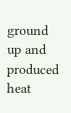ground up and produced heat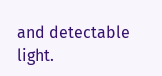and detectable light.